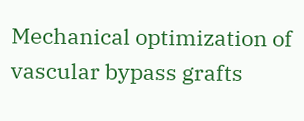Mechanical optimization of vascular bypass grafts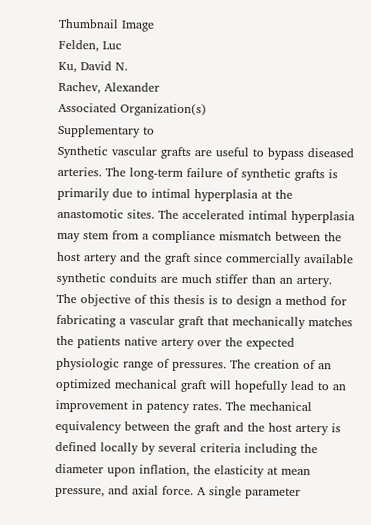Thumbnail Image
Felden, Luc
Ku, David N.
Rachev, Alexander
Associated Organization(s)
Supplementary to
Synthetic vascular grafts are useful to bypass diseased arteries. The long-term failure of synthetic grafts is primarily due to intimal hyperplasia at the anastomotic sites. The accelerated intimal hyperplasia may stem from a compliance mismatch between the host artery and the graft since commercially available synthetic conduits are much stiffer than an artery. The objective of this thesis is to design a method for fabricating a vascular graft that mechanically matches the patients native artery over the expected physiologic range of pressures. The creation of an optimized mechanical graft will hopefully lead to an improvement in patency rates. The mechanical equivalency between the graft and the host artery is defined locally by several criteria including the diameter upon inflation, the elasticity at mean pressure, and axial force. A single parameter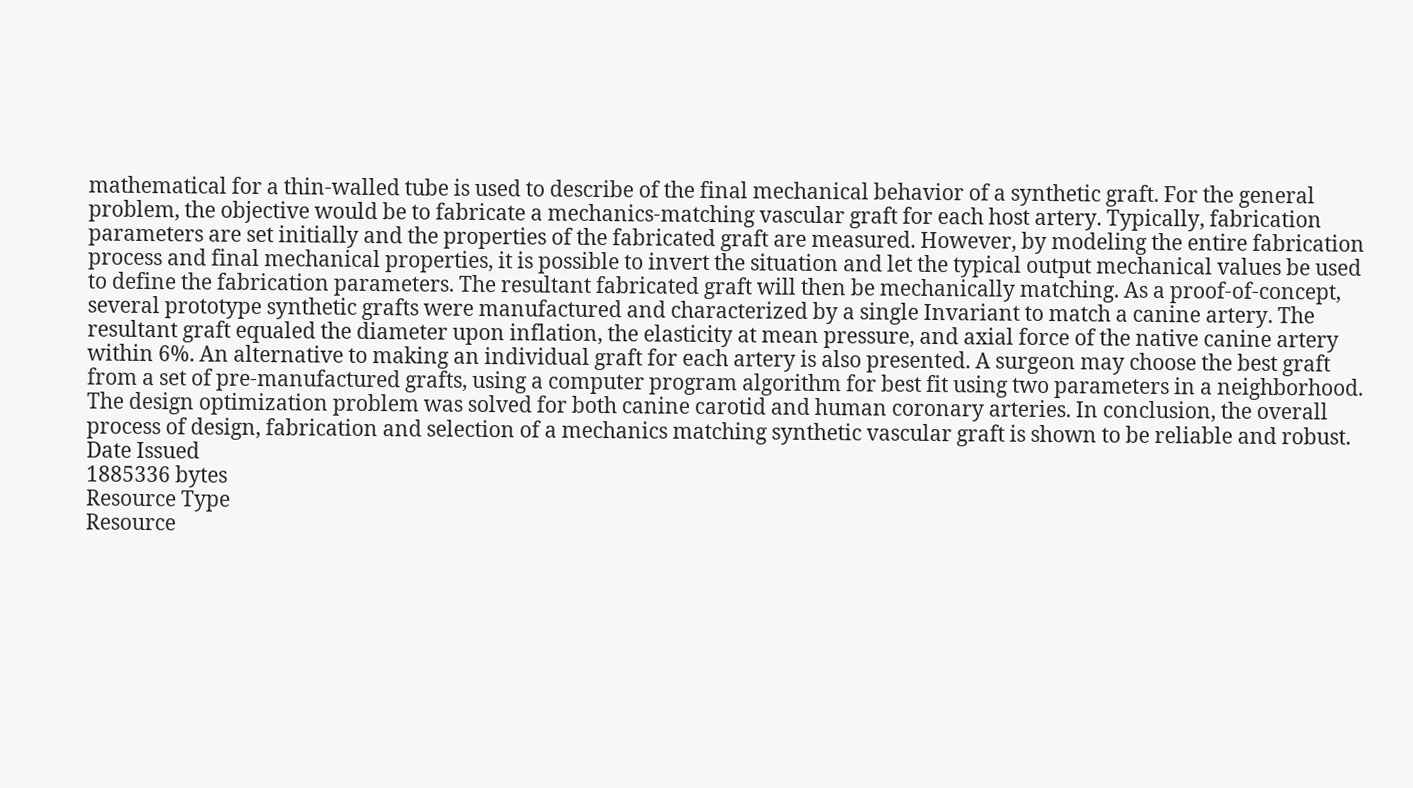mathematical for a thin-walled tube is used to describe of the final mechanical behavior of a synthetic graft. For the general problem, the objective would be to fabricate a mechanics-matching vascular graft for each host artery. Typically, fabrication parameters are set initially and the properties of the fabricated graft are measured. However, by modeling the entire fabrication process and final mechanical properties, it is possible to invert the situation and let the typical output mechanical values be used to define the fabrication parameters. The resultant fabricated graft will then be mechanically matching. As a proof-of-concept, several prototype synthetic grafts were manufactured and characterized by a single Invariant to match a canine artery. The resultant graft equaled the diameter upon inflation, the elasticity at mean pressure, and axial force of the native canine artery within 6%. An alternative to making an individual graft for each artery is also presented. A surgeon may choose the best graft from a set of pre-manufactured grafts, using a computer program algorithm for best fit using two parameters in a neighborhood. The design optimization problem was solved for both canine carotid and human coronary arteries. In conclusion, the overall process of design, fabrication and selection of a mechanics matching synthetic vascular graft is shown to be reliable and robust.
Date Issued
1885336 bytes
Resource Type
Resource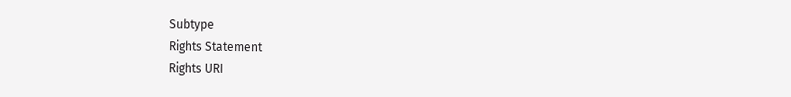Subtype
Rights Statement
Rights URI